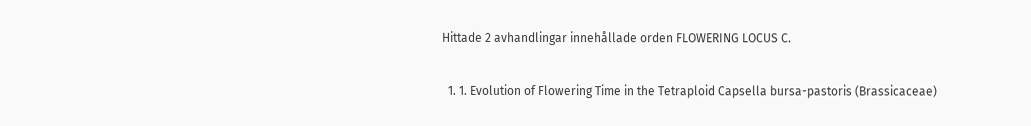Hittade 2 avhandlingar innehållade orden FLOWERING LOCUS C.

  1. 1. Evolution of Flowering Time in the Tetraploid Capsella bursa-pastoris (Brassicaceae)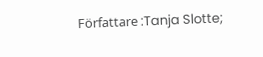Författare :Tanja Slotte;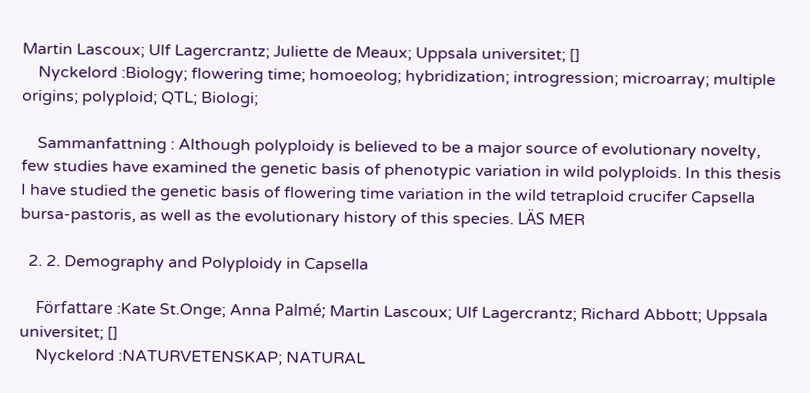Martin Lascoux; Ulf Lagercrantz; Juliette de Meaux; Uppsala universitet; []
    Nyckelord :Biology; flowering time; homoeolog; hybridization; introgression; microarray; multiple origins; polyploid; QTL; Biologi;

    Sammanfattning : Although polyploidy is believed to be a major source of evolutionary novelty, few studies have examined the genetic basis of phenotypic variation in wild polyploids. In this thesis I have studied the genetic basis of flowering time variation in the wild tetraploid crucifer Capsella bursa-pastoris, as well as the evolutionary history of this species. LÄS MER

  2. 2. Demography and Polyploidy in Capsella

    Författare :Kate St.Onge; Anna Palmé; Martin Lascoux; Ulf Lagercrantz; Richard Abbott; Uppsala universitet; []
    Nyckelord :NATURVETENSKAP; NATURAL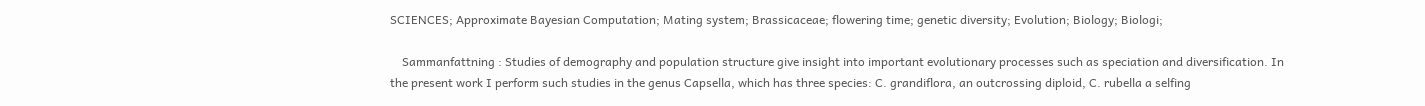SCIENCES; Approximate Bayesian Computation; Mating system; Brassicaceae; flowering time; genetic diversity; Evolution; Biology; Biologi;

    Sammanfattning : Studies of demography and population structure give insight into important evolutionary processes such as speciation and diversification. In the present work I perform such studies in the genus Capsella, which has three species: C. grandiflora, an outcrossing diploid, C. rubella a selfing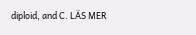diploid, and C. LÄS MER